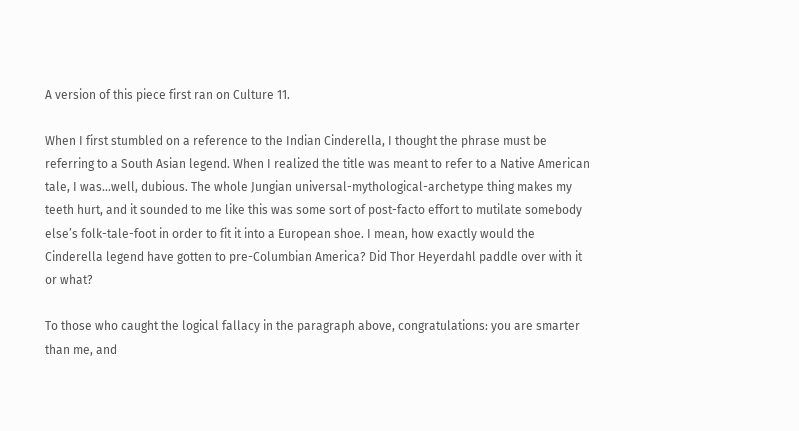A version of this piece first ran on Culture 11.

When I first stumbled on a reference to the Indian Cinderella, I thought the phrase must be referring to a South Asian legend. When I realized the title was meant to refer to a Native American tale, I was…well, dubious. The whole Jungian universal-mythological-archetype thing makes my teeth hurt, and it sounded to me like this was some sort of post-facto effort to mutilate somebody else’s folk-tale-foot in order to fit it into a European shoe. I mean, how exactly would the Cinderella legend have gotten to pre-Columbian America? Did Thor Heyerdahl paddle over with it or what?

To those who caught the logical fallacy in the paragraph above, congratulations: you are smarter than me, and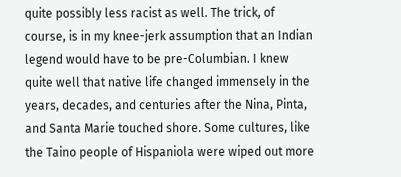quite possibly less racist as well. The trick, of course, is in my knee-jerk assumption that an Indian legend would have to be pre-Columbian. I knew quite well that native life changed immensely in the years, decades, and centuries after the Nina, Pinta, and Santa Marie touched shore. Some cultures, like the Taino people of Hispaniola were wiped out more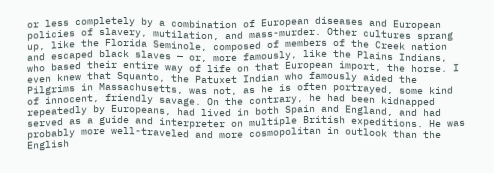or less completely by a combination of European diseases and European policies of slavery, mutilation, and mass-murder. Other cultures sprang up, like the Florida Seminole, composed of members of the Creek nation and escaped black slaves — or, more famously, like the Plains Indians, who based their entire way of life on that European import, the horse. I even knew that Squanto, the Patuxet Indian who famously aided the Pilgrims in Massachusetts, was not, as he is often portrayed, some kind of innocent, friendly savage. On the contrary, he had been kidnapped repeatedly by Europeans, had lived in both Spain and England, and had served as a guide and interpreter on multiple British expeditions. He was probably more well-traveled and more cosmopolitan in outlook than the English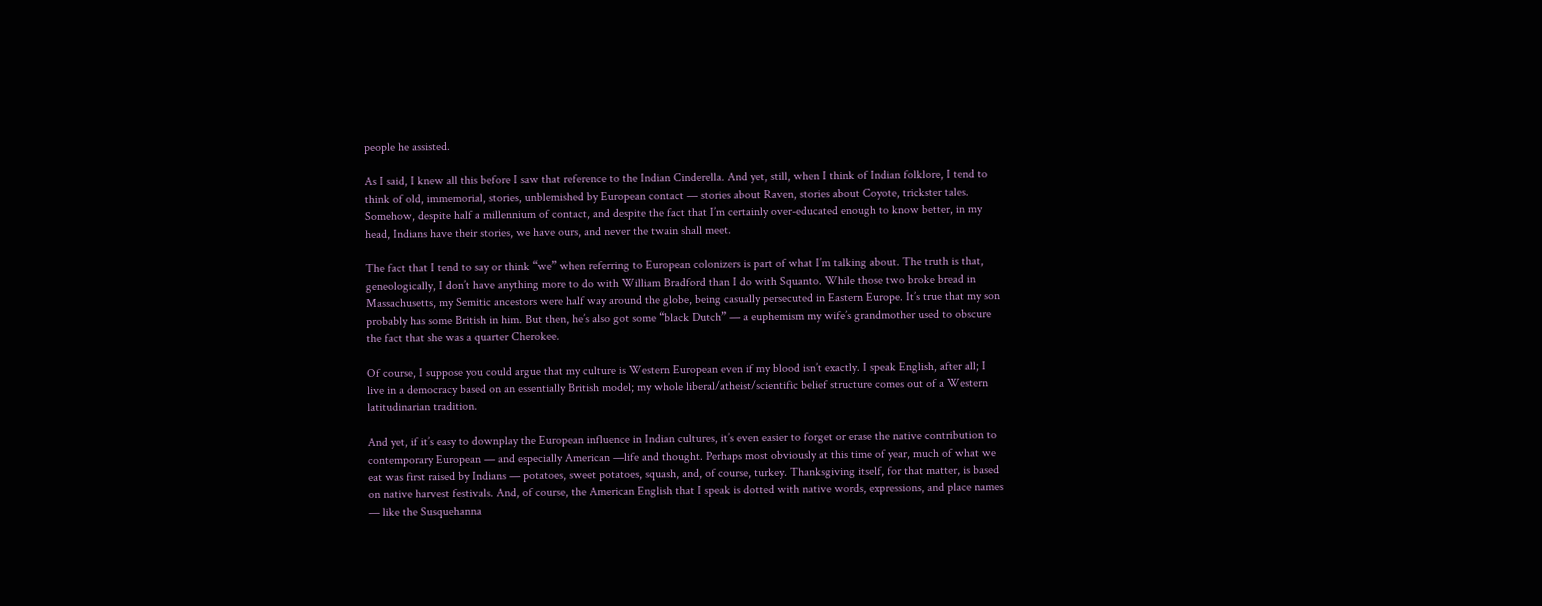people he assisted.

As I said, I knew all this before I saw that reference to the Indian Cinderella. And yet, still, when I think of Indian folklore, I tend to think of old, immemorial, stories, unblemished by European contact — stories about Raven, stories about Coyote, trickster tales. Somehow, despite half a millennium of contact, and despite the fact that I’m certainly over-educated enough to know better, in my head, Indians have their stories, we have ours, and never the twain shall meet.

The fact that I tend to say or think “we” when referring to European colonizers is part of what I’m talking about. The truth is that, geneologically, I don’t have anything more to do with William Bradford than I do with Squanto. While those two broke bread in Massachusetts, my Semitic ancestors were half way around the globe, being casually persecuted in Eastern Europe. It’s true that my son probably has some British in him. But then, he’s also got some “black Dutch” — a euphemism my wife’s grandmother used to obscure the fact that she was a quarter Cherokee.

Of course, I suppose you could argue that my culture is Western European even if my blood isn’t exactly. I speak English, after all; I live in a democracy based on an essentially British model; my whole liberal/atheist/scientific belief structure comes out of a Western latitudinarian tradition.

And yet, if it’s easy to downplay the European influence in Indian cultures, it’s even easier to forget or erase the native contribution to contemporary European — and especially American —life and thought. Perhaps most obviously at this time of year, much of what we eat was first raised by Indians — potatoes, sweet potatoes, squash, and, of course, turkey. Thanksgiving itself, for that matter, is based on native harvest festivals. And, of course, the American English that I speak is dotted with native words, expressions, and place names — like the Susquehanna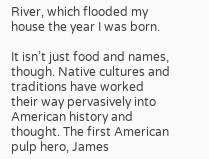River, which flooded my house the year I was born.

It isn’t just food and names, though. Native cultures and traditions have worked their way pervasively into American history and thought. The first American pulp hero, James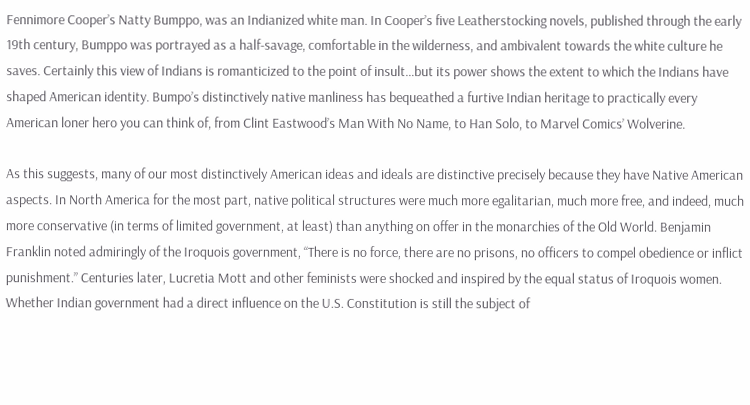Fennimore Cooper’s Natty Bumppo, was an Indianized white man. In Cooper’s five Leatherstocking novels, published through the early 19th century, Bumppo was portrayed as a half-savage, comfortable in the wilderness, and ambivalent towards the white culture he saves. Certainly this view of Indians is romanticized to the point of insult…but its power shows the extent to which the Indians have shaped American identity. Bumpo’s distinctively native manliness has bequeathed a furtive Indian heritage to practically every American loner hero you can think of, from Clint Eastwood’s Man With No Name, to Han Solo, to Marvel Comics’ Wolverine.

As this suggests, many of our most distinctively American ideas and ideals are distinctive precisely because they have Native American aspects. In North America for the most part, native political structures were much more egalitarian, much more free, and indeed, much more conservative (in terms of limited government, at least) than anything on offer in the monarchies of the Old World. Benjamin Franklin noted admiringly of the Iroquois government, “There is no force, there are no prisons, no officers to compel obedience or inflict punishment.” Centuries later, Lucretia Mott and other feminists were shocked and inspired by the equal status of Iroquois women. Whether Indian government had a direct influence on the U.S. Constitution is still the subject of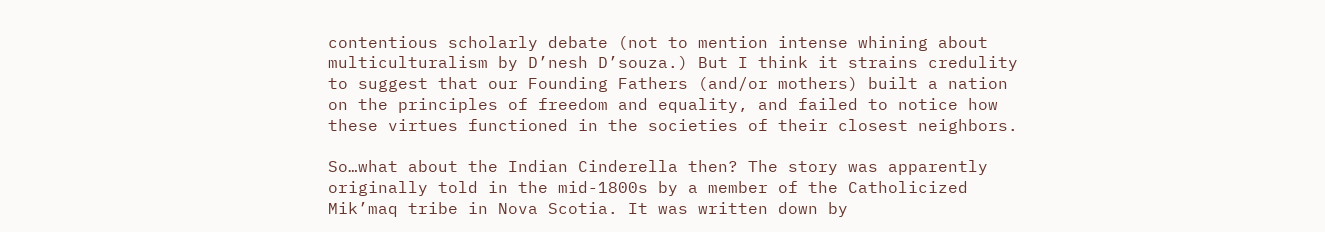contentious scholarly debate (not to mention intense whining about multiculturalism by D’nesh D’souza.) But I think it strains credulity to suggest that our Founding Fathers (and/or mothers) built a nation on the principles of freedom and equality, and failed to notice how these virtues functioned in the societies of their closest neighbors.

So…what about the Indian Cinderella then? The story was apparently originally told in the mid-1800s by a member of the Catholicized Mik’maq tribe in Nova Scotia. It was written down by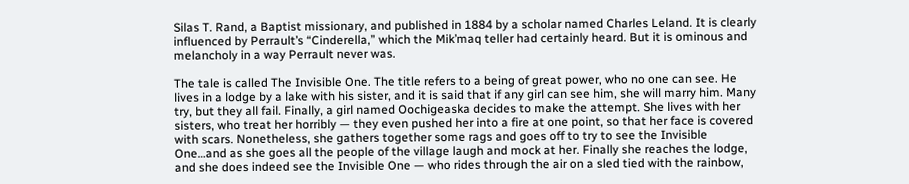Silas T. Rand, a Baptist missionary, and published in 1884 by a scholar named Charles Leland. It is clearly influenced by Perrault’s “Cinderella,” which the Mik’maq teller had certainly heard. But it is ominous and melancholy in a way Perrault never was.

The tale is called The Invisible One. The title refers to a being of great power, who no one can see. He lives in a lodge by a lake with his sister, and it is said that if any girl can see him, she will marry him. Many try, but they all fail. Finally, a girl named Oochigeaska decides to make the attempt. She lives with her sisters, who treat her horribly — they even pushed her into a fire at one point, so that her face is covered with scars. Nonetheless, she gathers together some rags and goes off to try to see the Invisible One…and as she goes all the people of the village laugh and mock at her. Finally she reaches the lodge, and she does indeed see the Invisible One — who rides through the air on a sled tied with the rainbow,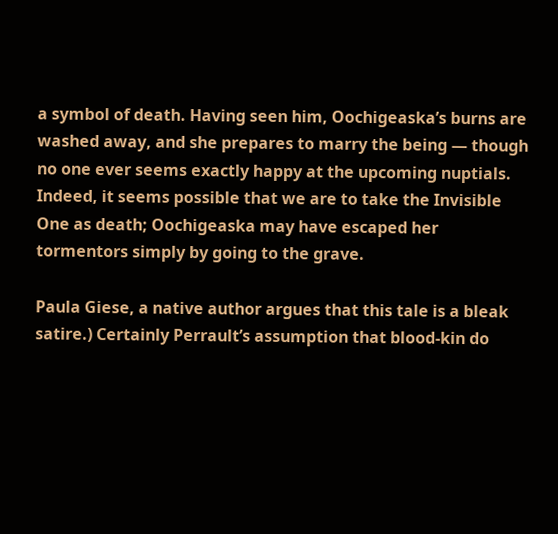a symbol of death. Having seen him, Oochigeaska’s burns are washed away, and she prepares to marry the being — though no one ever seems exactly happy at the upcoming nuptials. Indeed, it seems possible that we are to take the Invisible One as death; Oochigeaska may have escaped her tormentors simply by going to the grave.

Paula Giese, a native author argues that this tale is a bleak satire.) Certainly Perrault’s assumption that blood-kin do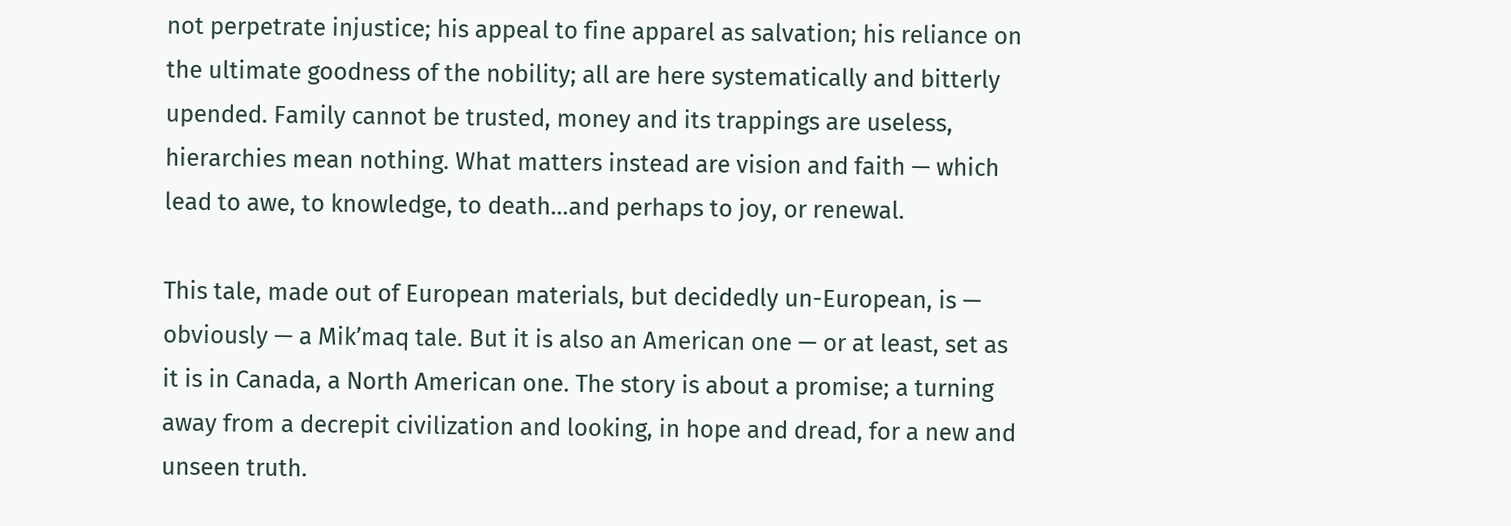not perpetrate injustice; his appeal to fine apparel as salvation; his reliance on the ultimate goodness of the nobility; all are here systematically and bitterly upended. Family cannot be trusted, money and its trappings are useless, hierarchies mean nothing. What matters instead are vision and faith — which lead to awe, to knowledge, to death…and perhaps to joy, or renewal.

This tale, made out of European materials, but decidedly un-European, is — obviously — a Mik’maq tale. But it is also an American one — or at least, set as it is in Canada, a North American one. The story is about a promise; a turning away from a decrepit civilization and looking, in hope and dread, for a new and unseen truth.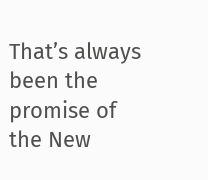That’s always been the promise of the New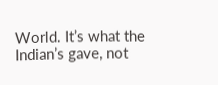World. It’s what the Indian’s gave, not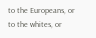to the Europeans, or to the whites, or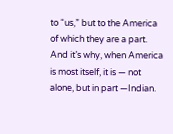to “us,” but to the America of which they are a part. And it’s why, when America is most itself, it is — not alone, but in part —Indian.